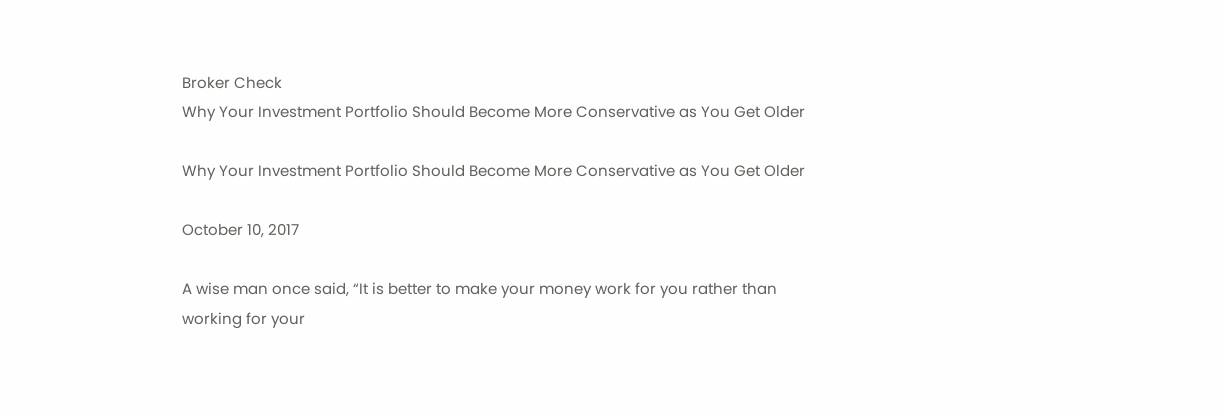Broker Check
Why Your Investment Portfolio Should Become More Conservative as You Get Older

Why Your Investment Portfolio Should Become More Conservative as You Get Older

October 10, 2017

A wise man once said, “It is better to make your money work for you rather than working for your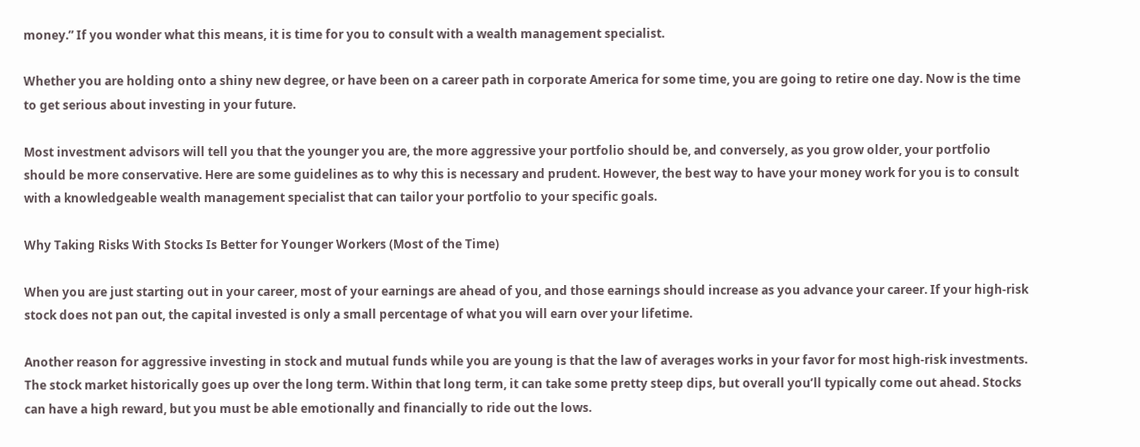money.” If you wonder what this means, it is time for you to consult with a wealth management specialist.

Whether you are holding onto a shiny new degree, or have been on a career path in corporate America for some time, you are going to retire one day. Now is the time to get serious about investing in your future.

Most investment advisors will tell you that the younger you are, the more aggressive your portfolio should be, and conversely, as you grow older, your portfolio should be more conservative. Here are some guidelines as to why this is necessary and prudent. However, the best way to have your money work for you is to consult with a knowledgeable wealth management specialist that can tailor your portfolio to your specific goals.

Why Taking Risks With Stocks Is Better for Younger Workers (Most of the Time)

When you are just starting out in your career, most of your earnings are ahead of you, and those earnings should increase as you advance your career. If your high-risk stock does not pan out, the capital invested is only a small percentage of what you will earn over your lifetime.

Another reason for aggressive investing in stock and mutual funds while you are young is that the law of averages works in your favor for most high-risk investments. The stock market historically goes up over the long term. Within that long term, it can take some pretty steep dips, but overall you’ll typically come out ahead. Stocks can have a high reward, but you must be able emotionally and financially to ride out the lows.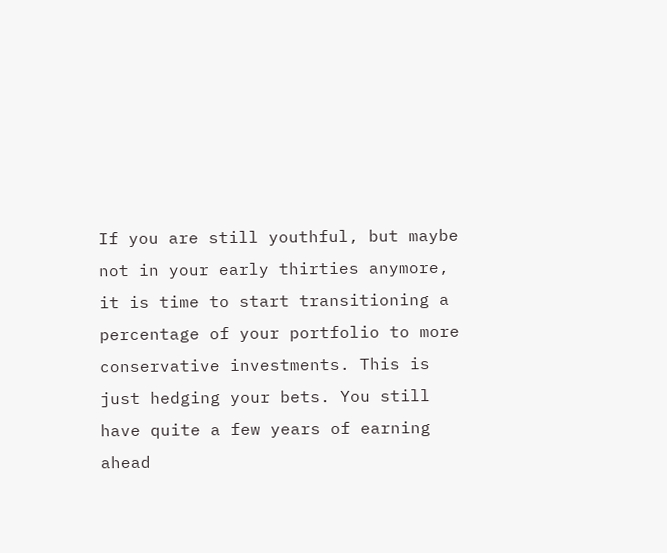If you are still youthful, but maybe not in your early thirties anymore, it is time to start transitioning a percentage of your portfolio to more conservative investments. This is just hedging your bets. You still have quite a few years of earning ahead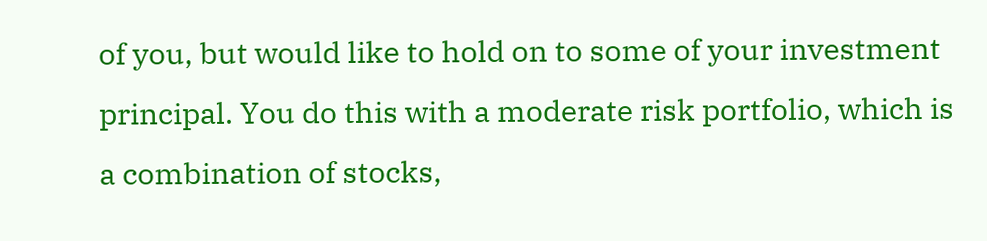of you, but would like to hold on to some of your investment principal. You do this with a moderate risk portfolio, which is a combination of stocks,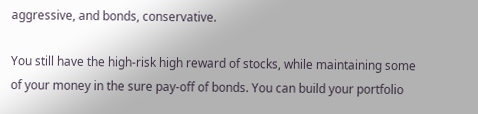aggressive, and bonds, conservative.

You still have the high-risk high reward of stocks, while maintaining some of your money in the sure pay-off of bonds. You can build your portfolio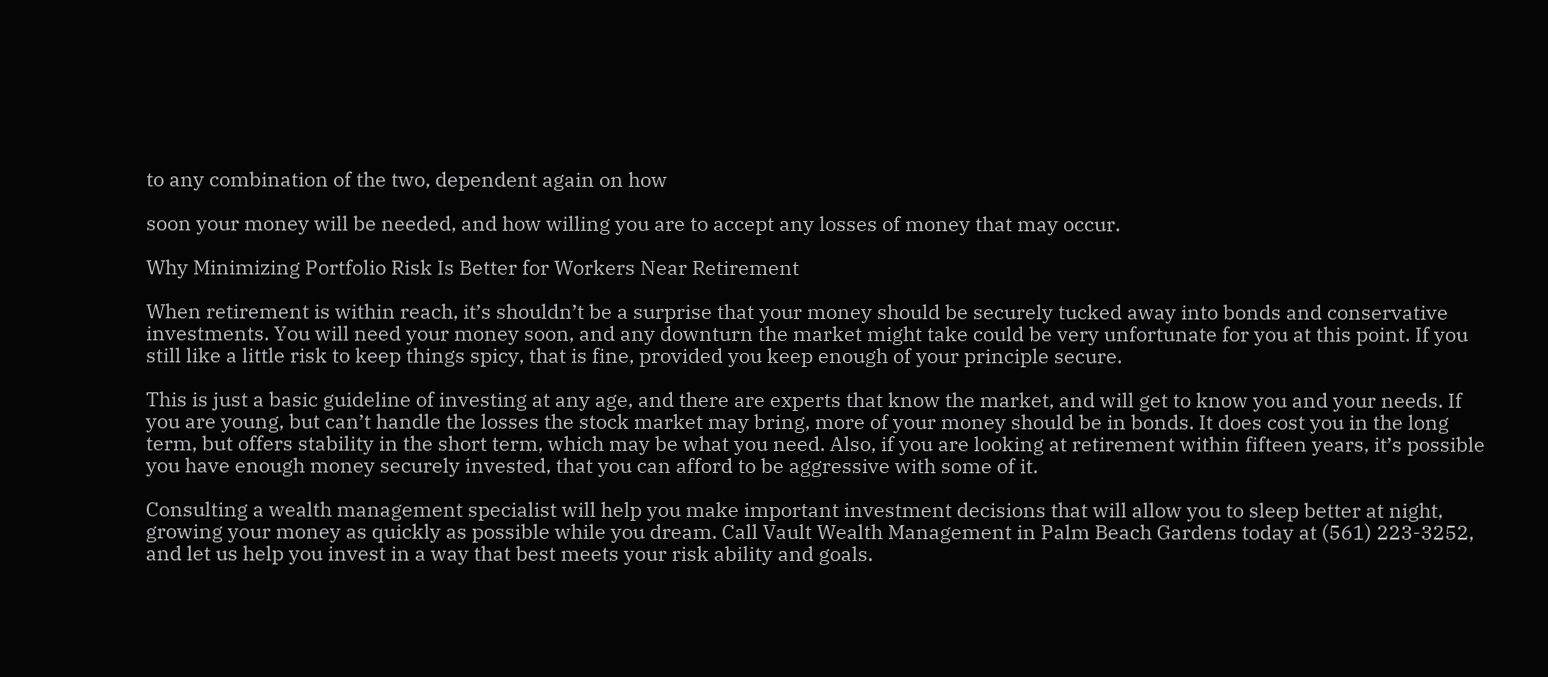to any combination of the two, dependent again on how

soon your money will be needed, and how willing you are to accept any losses of money that may occur.

Why Minimizing Portfolio Risk Is Better for Workers Near Retirement

When retirement is within reach, it’s shouldn’t be a surprise that your money should be securely tucked away into bonds and conservative investments. You will need your money soon, and any downturn the market might take could be very unfortunate for you at this point. If you still like a little risk to keep things spicy, that is fine, provided you keep enough of your principle secure.

This is just a basic guideline of investing at any age, and there are experts that know the market, and will get to know you and your needs. If you are young, but can’t handle the losses the stock market may bring, more of your money should be in bonds. It does cost you in the long term, but offers stability in the short term, which may be what you need. Also, if you are looking at retirement within fifteen years, it’s possible you have enough money securely invested, that you can afford to be aggressive with some of it.

Consulting a wealth management specialist will help you make important investment decisions that will allow you to sleep better at night, growing your money as quickly as possible while you dream. Call Vault Wealth Management in Palm Beach Gardens today at (561) 223-3252, and let us help you invest in a way that best meets your risk ability and goals.